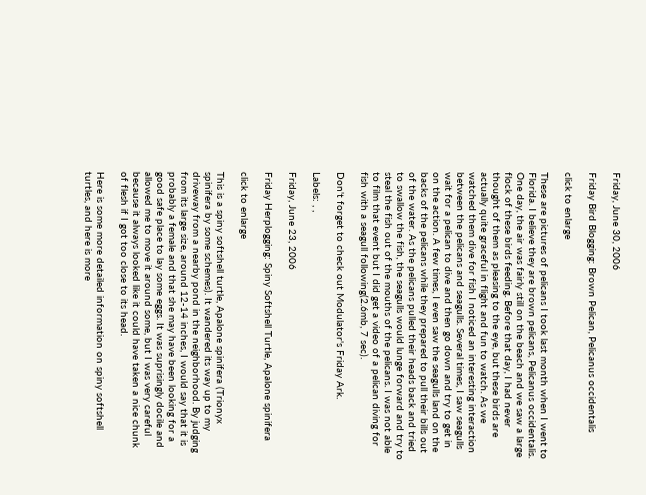Friday, June 30, 2006

Friday Bird Blogging: Brown Pelican, Pelicanus occidentalis

click to enlarge

These are pictures of pelicans I took last month when I went to Florida. I believe they are brown pelicans, Pelicanus occidentalis. One day, the air was fairly still on the beach and we saw a large flock of these birds feeding. Before that day, I had never thought of them as pleasing to the eye, but these birds are actually quite graceful in flight and fun to watch. As we watched them dive for fish I noticed an interesting interaction between the pelicans and seagulls. Several times, I saw seagulls wait for a pelican to dive and then go down and try to get in on the action. A few times, I even saw the seagulls land on the backs of the pelicans while they prepared to pull their bills out of the water. As the pelicans pulled their heads back and tried to swallow the fish, the seagulls would lunge forward and try to steal the fish out of the mouths of the pelicans. I was not able to film that event but I did get a video of a pelican diving for fish with a seagull following(2.6mb, 7 sec).

Don't forget to check out Modulator's Friday Ark.

Labels: , ,

Friday, June 23, 2006

Friday Herplogging: Spiny Softshell Turtle, Apalone spinifera

click to enlarge

This is a spiny softshell turtle, Apalone spinifera (Trionyx spinifera by some schemes). It wandered its way up to my driveway from a nearby pond in the neighborhood. By judging from its large size, around 12-14 inches, I would say that it is probably a female and that she may have been looking for a good safe place to lay some eggs. It was suprisingly docile and allowed me to move it around some, but I was very careful because it always looked like it could have taken a nice chunk of flesh if I got too close to its head.

Here is some more detailed information on spiny softshell turtles, and here is more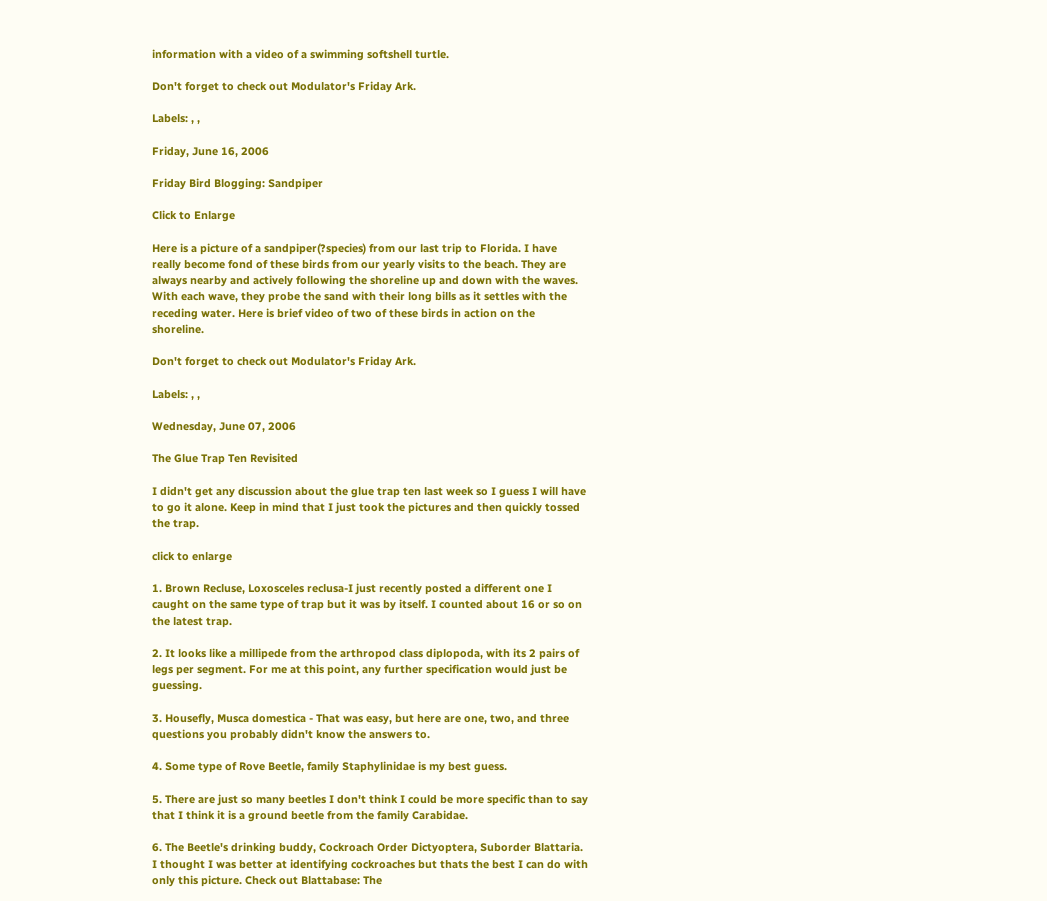information with a video of a swimming softshell turtle.

Don't forget to check out Modulator's Friday Ark.

Labels: , ,

Friday, June 16, 2006

Friday Bird Blogging: Sandpiper

Click to Enlarge

Here is a picture of a sandpiper(?species) from our last trip to Florida. I have really become fond of these birds from our yearly visits to the beach. They are always nearby and actively following the shoreline up and down with the waves. With each wave, they probe the sand with their long bills as it settles with the receding water. Here is brief video of two of these birds in action on the shoreline.

Don't forget to check out Modulator's Friday Ark.

Labels: , ,

Wednesday, June 07, 2006

The Glue Trap Ten Revisited

I didn't get any discussion about the glue trap ten last week so I guess I will have to go it alone. Keep in mind that I just took the pictures and then quickly tossed the trap.

click to enlarge

1. Brown Recluse, Loxosceles reclusa-I just recently posted a different one I caught on the same type of trap but it was by itself. I counted about 16 or so on the latest trap.

2. It looks like a millipede from the arthropod class diplopoda, with its 2 pairs of legs per segment. For me at this point, any further specification would just be guessing.

3. Housefly, Musca domestica - That was easy, but here are one, two, and three questions you probably didn't know the answers to.

4. Some type of Rove Beetle, family Staphylinidae is my best guess.

5. There are just so many beetles I don't think I could be more specific than to say that I think it is a ground beetle from the family Carabidae.

6. The Beetle's drinking buddy, Cockroach Order Dictyoptera, Suborder Blattaria. I thought I was better at identifying cockroaches but thats the best I can do with only this picture. Check out Blattabase: The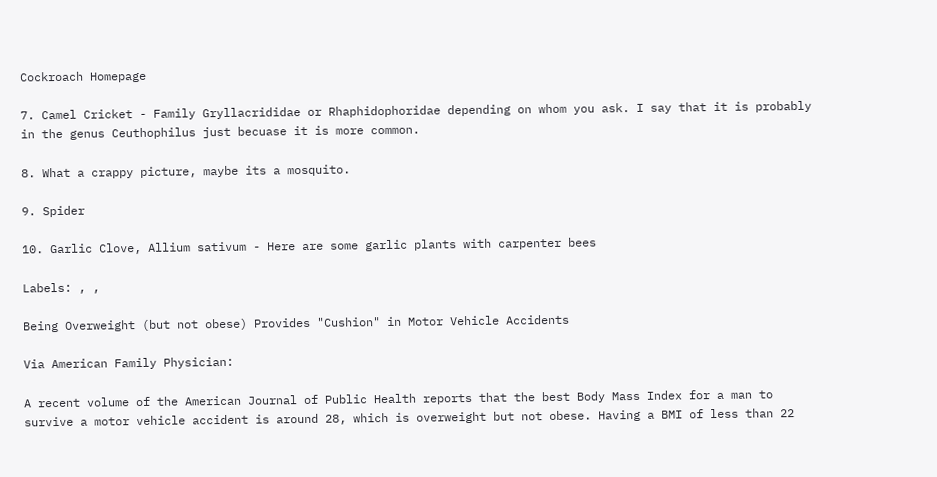Cockroach Homepage

7. Camel Cricket - Family Gryllacrididae or Rhaphidophoridae depending on whom you ask. I say that it is probably in the genus Ceuthophilus just becuase it is more common.

8. What a crappy picture, maybe its a mosquito.

9. Spider

10. Garlic Clove, Allium sativum - Here are some garlic plants with carpenter bees

Labels: , ,

Being Overweight (but not obese) Provides "Cushion" in Motor Vehicle Accidents

Via American Family Physician:

A recent volume of the American Journal of Public Health reports that the best Body Mass Index for a man to survive a motor vehicle accident is around 28, which is overweight but not obese. Having a BMI of less than 22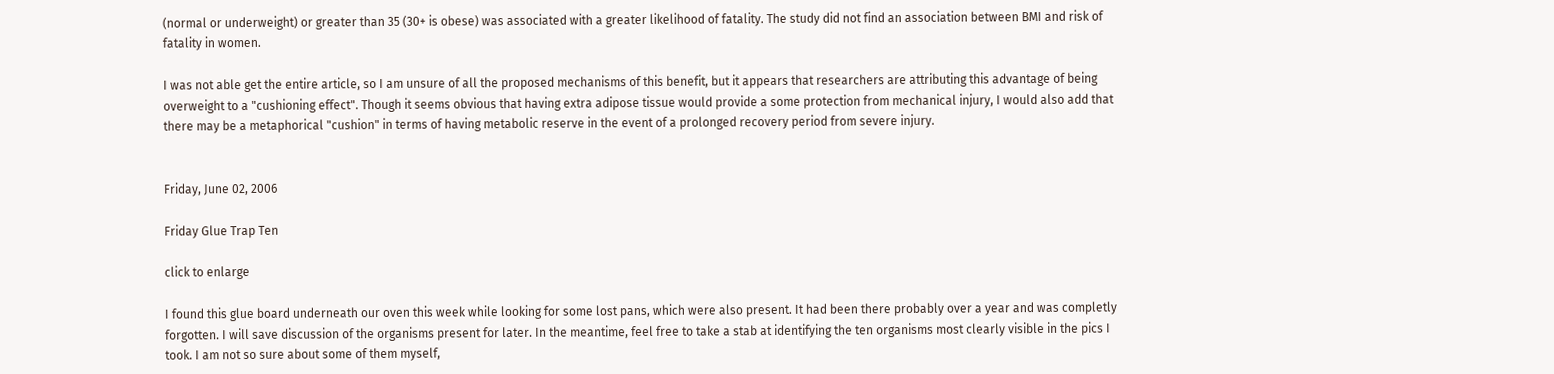(normal or underweight) or greater than 35 (30+ is obese) was associated with a greater likelihood of fatality. The study did not find an association between BMI and risk of fatality in women.

I was not able get the entire article, so I am unsure of all the proposed mechanisms of this benefit, but it appears that researchers are attributing this advantage of being overweight to a "cushioning effect". Though it seems obvious that having extra adipose tissue would provide a some protection from mechanical injury, I would also add that there may be a metaphorical "cushion" in terms of having metabolic reserve in the event of a prolonged recovery period from severe injury.


Friday, June 02, 2006

Friday Glue Trap Ten

click to enlarge

I found this glue board underneath our oven this week while looking for some lost pans, which were also present. It had been there probably over a year and was completly forgotten. I will save discussion of the organisms present for later. In the meantime, feel free to take a stab at identifying the ten organisms most clearly visible in the pics I took. I am not so sure about some of them myself,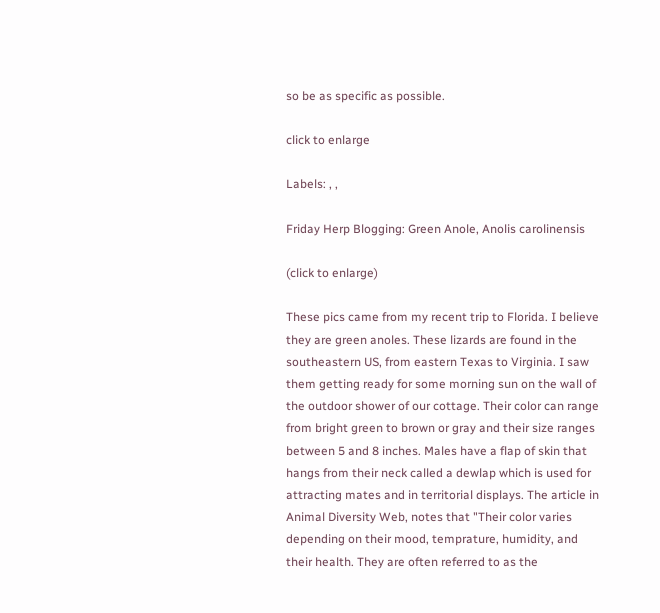so be as specific as possible.

click to enlarge

Labels: , ,

Friday Herp Blogging: Green Anole, Anolis carolinensis

(click to enlarge)

These pics came from my recent trip to Florida. I believe they are green anoles. These lizards are found in the southeastern US, from eastern Texas to Virginia. I saw them getting ready for some morning sun on the wall of the outdoor shower of our cottage. Their color can range from bright green to brown or gray and their size ranges between 5 and 8 inches. Males have a flap of skin that hangs from their neck called a dewlap which is used for attracting mates and in territorial displays. The article in Animal Diversity Web, notes that "Their color varies depending on their mood, temprature, humidity, and their health. They are often referred to as the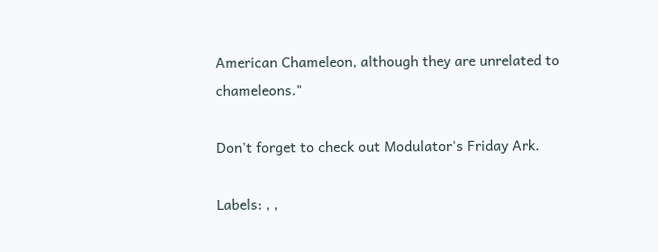American Chameleon, although they are unrelated to chameleons."

Don't forget to check out Modulator's Friday Ark.

Labels: , ,